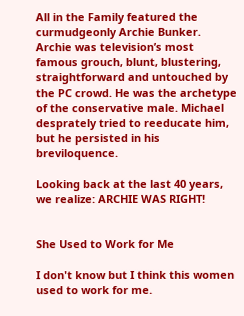All in the Family featured the curmudgeonly Archie Bunker. Archie was television’s most famous grouch, blunt, blustering, straightforward and untouched by the PC crowd. He was the archetype of the conservative male. Michael desprately tried to reeducate him, but he persisted in his breviloquence.

Looking back at the last 40 years, we realize: ARCHIE WAS RIGHT!


She Used to Work for Me

I don't know but I think this women used to work for me.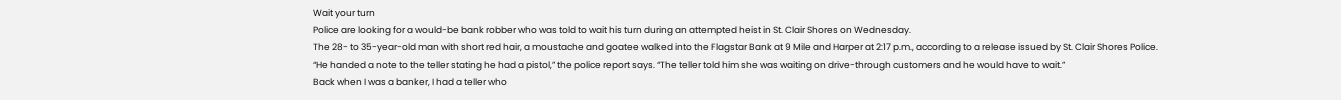Wait your turn
Police are looking for a would-be bank robber who was told to wait his turn during an attempted heist in St. Clair Shores on Wednesday.
The 28- to 35-year-old man with short red hair, a moustache and goatee walked into the Flagstar Bank at 9 Mile and Harper at 2:17 p.m., according to a release issued by St. Clair Shores Police.
“He handed a note to the teller stating he had a pistol,” the police report says. “The teller told him she was waiting on drive-through customers and he would have to wait.”
Back when I was a banker, I had a teller who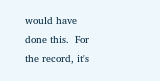would have done this.  For the record, it's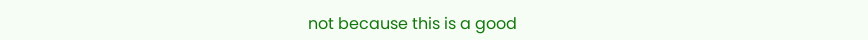not because this is a good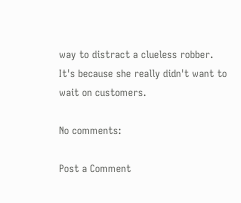way to distract a clueless robber.  It's because she really didn't want to wait on customers.

No comments:

Post a Comment